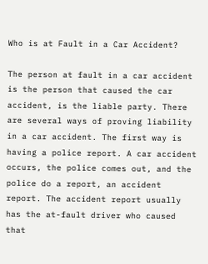Who is at Fault in a Car Accident?

The person at fault in a car accident is the person that caused the car accident, is the liable party. There are several ways of proving liability in a car accident. The first way is having a police report. A car accident occurs, the police comes out, and the police do a report, an accident report. The accident report usually has the at-fault driver who caused that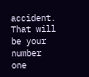accident. That will be your number one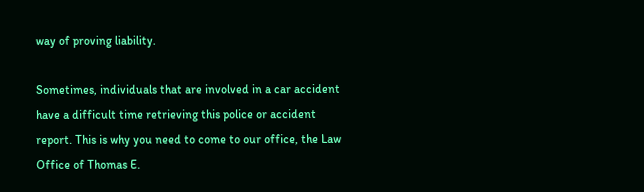way of proving liability.

Sometimes, individuals that are involved in a car accident have a difficult time retrieving this police or accident report. This is why you need to come to our office, the Law Office of Thomas E.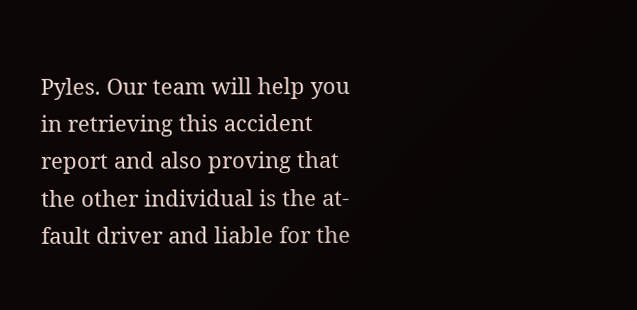Pyles. Our team will help you in retrieving this accident report and also proving that the other individual is the at-fault driver and liable for the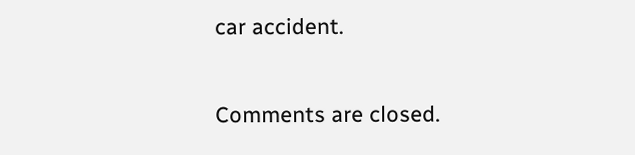car accident.

Comments are closed.